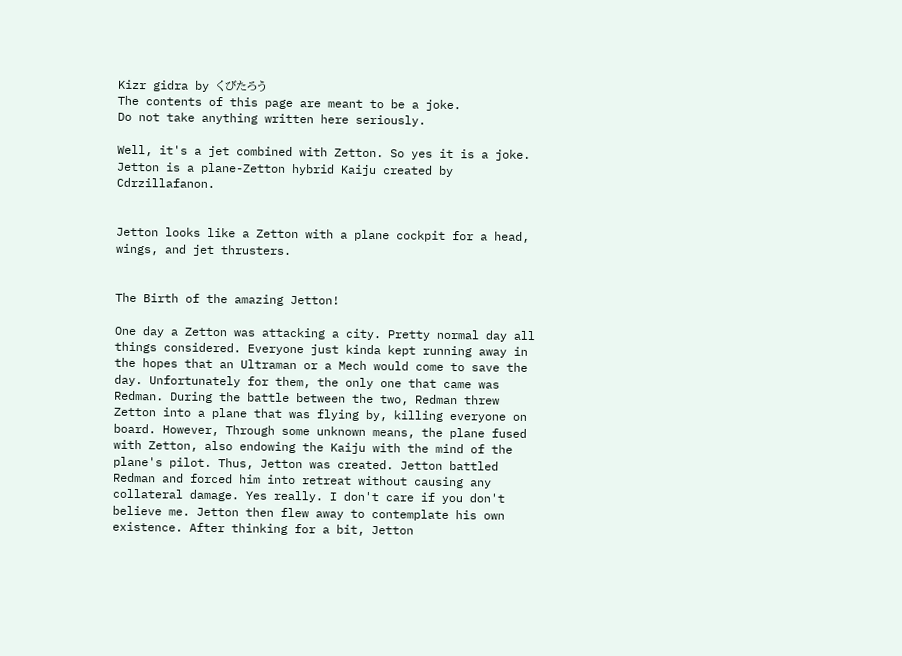Kizr gidra by くびたろう
The contents of this page are meant to be a joke.
Do not take anything written here seriously.

Well, it's a jet combined with Zetton. So yes it is a joke.
Jetton is a plane-Zetton hybrid Kaiju created by Cdrzillafanon.


Jetton looks like a Zetton with a plane cockpit for a head, wings, and jet thrusters.


The Birth of the amazing Jetton!

One day a Zetton was attacking a city. Pretty normal day all things considered. Everyone just kinda kept running away in the hopes that an Ultraman or a Mech would come to save the day. Unfortunately for them, the only one that came was Redman. During the battle between the two, Redman threw Zetton into a plane that was flying by, killing everyone on board. However, Through some unknown means, the plane fused with Zetton, also endowing the Kaiju with the mind of the plane's pilot. Thus, Jetton was created. Jetton battled Redman and forced him into retreat without causing any collateral damage. Yes really. I don't care if you don't believe me. Jetton then flew away to contemplate his own existence. After thinking for a bit, Jetton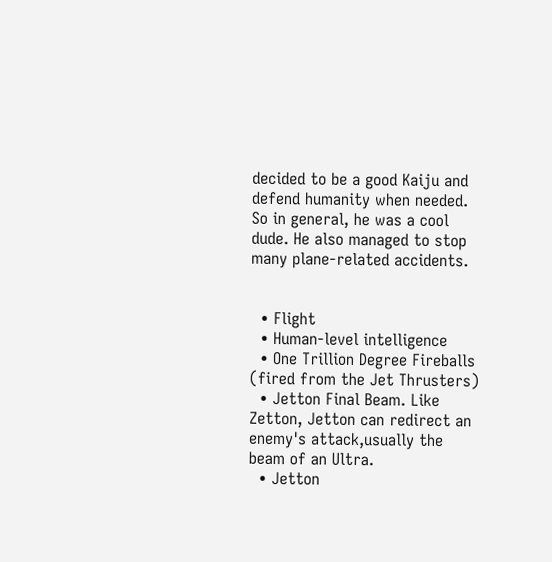decided to be a good Kaiju and defend humanity when needed. So in general, he was a cool dude. He also managed to stop many plane-related accidents.


  • Flight
  • Human-level intelligence
  • One Trillion Degree Fireballs (fired from the Jet Thrusters)
  • Jetton Final Beam. Like Zetton, Jetton can redirect an enemy's attack,usually the beam of an Ultra.
  • Jetton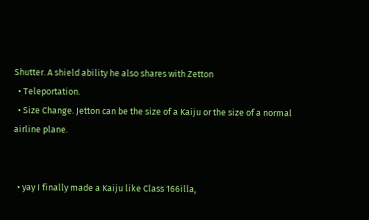Shutter. A shield ability he also shares with Zetton
  • Teleportation.
  • Size Change. Jetton can be the size of a Kaiju or the size of a normal airline plane.


  • yay I finally made a Kaiju like Class 166illa,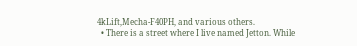4kLift,Mecha-F40PH, and various others.
  • There is a street where I live named Jetton. While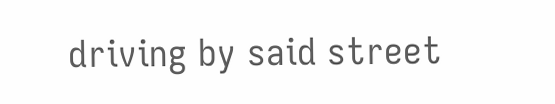driving by said street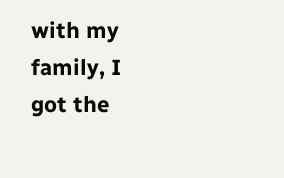with my family, I got the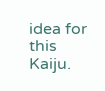idea for this Kaiju.